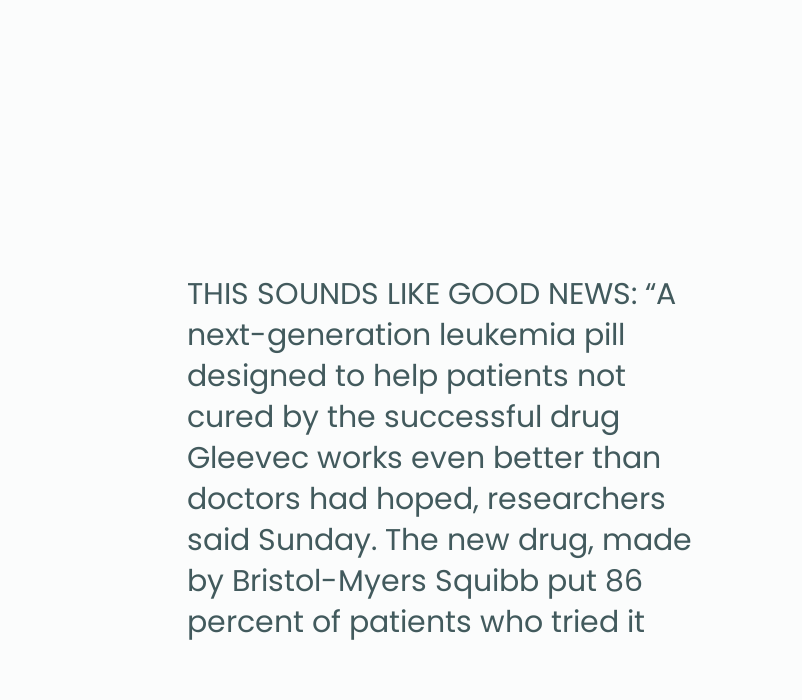THIS SOUNDS LIKE GOOD NEWS: “A next-generation leukemia pill designed to help patients not cured by the successful drug Gleevec works even better than doctors had hoped, researchers said Sunday. The new drug, made by Bristol-Myers Squibb put 86 percent of patients who tried it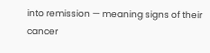into remission — meaning signs of their cancer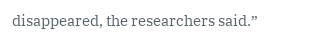disappeared, the researchers said.”